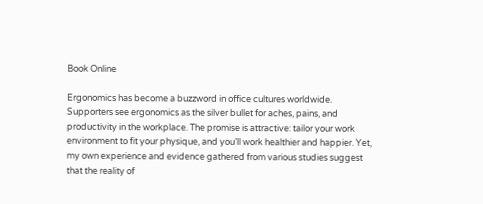Book Online

Ergonomics has become a buzzword in office cultures worldwide. Supporters see ergonomics as the silver bullet for aches, pains, and productivity in the workplace. The promise is attractive: tailor your work environment to fit your physique, and you’ll work healthier and happier. Yet, my own experience and evidence gathered from various studies suggest that the reality of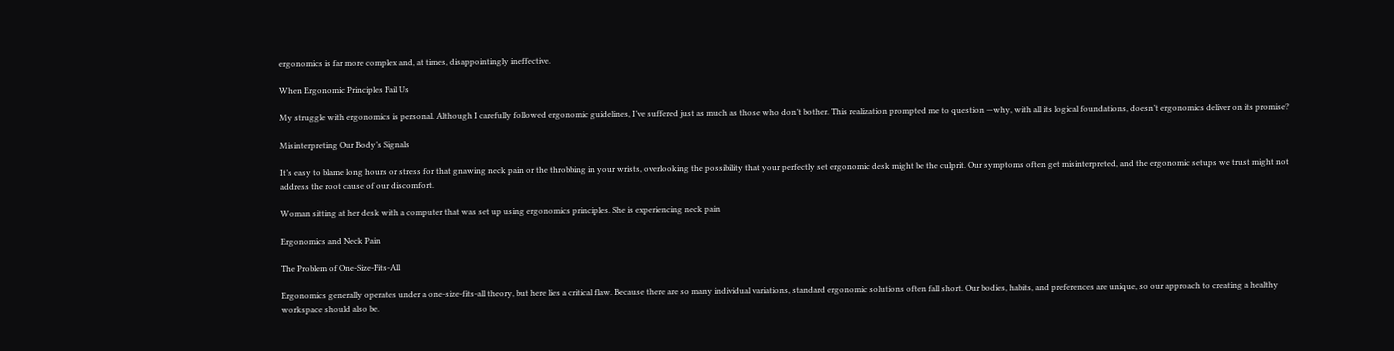ergonomics is far more complex and, at times, disappointingly ineffective.

When Ergonomic Principles Fail Us

My struggle with ergonomics is personal. Although I carefully followed ergonomic guidelines, I’ve suffered just as much as those who don’t bother. This realization prompted me to question —why, with all its logical foundations, doesn’t ergonomics deliver on its promise?

Misinterpreting Our Body’s Signals

It’s easy to blame long hours or stress for that gnawing neck pain or the throbbing in your wrists, overlooking the possibility that your perfectly set ergonomic desk might be the culprit. Our symptoms often get misinterpreted, and the ergonomic setups we trust might not address the root cause of our discomfort.

Woman sitting at her desk with a computer that was set up using ergonomics principles. She is experiencing neck pain

Ergonomics and Neck Pain

The Problem of One-Size-Fits-All

Ergonomics generally operates under a one-size-fits-all theory, but here lies a critical flaw. Because there are so many individual variations, standard ergonomic solutions often fall short. Our bodies, habits, and preferences are unique, so our approach to creating a healthy workspace should also be.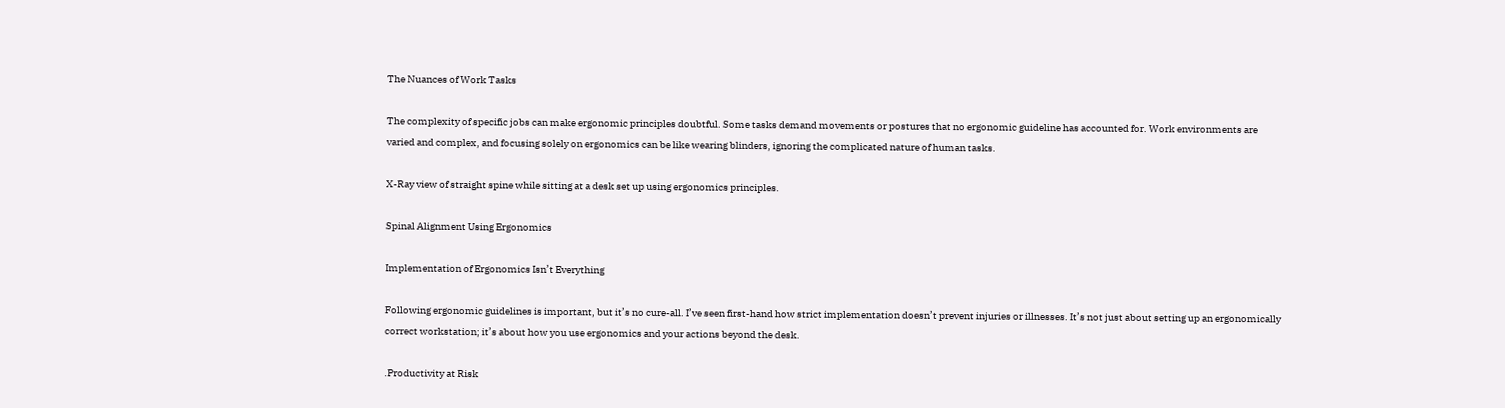The Nuances of Work Tasks

The complexity of specific jobs can make ergonomic principles doubtful. Some tasks demand movements or postures that no ergonomic guideline has accounted for. Work environments are varied and complex, and focusing solely on ergonomics can be like wearing blinders, ignoring the complicated nature of human tasks.

X-Ray view of straight spine while sitting at a desk set up using ergonomics principles.

Spinal Alignment Using Ergonomics

Implementation of Ergonomics Isn’t Everything

Following ergonomic guidelines is important, but it’s no cure-all. I’ve seen first-hand how strict implementation doesn’t prevent injuries or illnesses. It’s not just about setting up an ergonomically correct workstation; it’s about how you use ergonomics and your actions beyond the desk.

.Productivity at Risk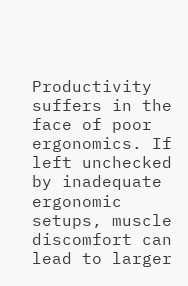Productivity suffers in the face of poor ergonomics. If left unchecked by inadequate ergonomic setups, muscle discomfort can lead to larger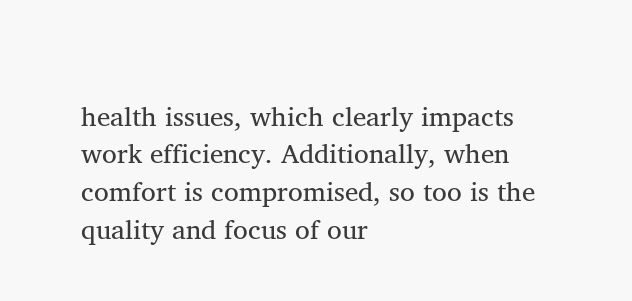health issues, which clearly impacts work efficiency. Additionally, when comfort is compromised, so too is the quality and focus of our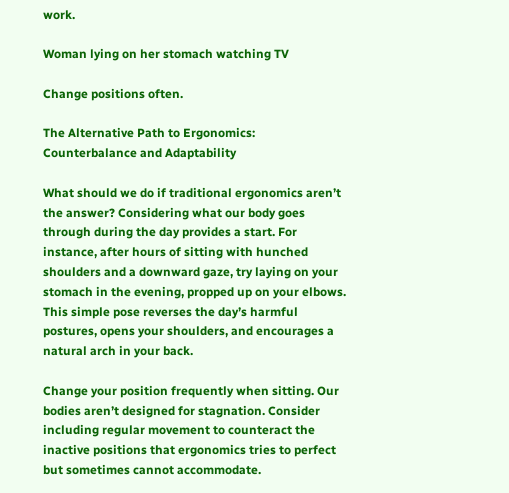work.

Woman lying on her stomach watching TV

Change positions often.

The Alternative Path to Ergonomics: Counterbalance and Adaptability

What should we do if traditional ergonomics aren’t the answer? Considering what our body goes through during the day provides a start. For instance, after hours of sitting with hunched shoulders and a downward gaze, try laying on your stomach in the evening, propped up on your elbows. This simple pose reverses the day’s harmful postures, opens your shoulders, and encourages a natural arch in your back.

Change your position frequently when sitting. Our bodies aren’t designed for stagnation. Consider including regular movement to counteract the inactive positions that ergonomics tries to perfect but sometimes cannot accommodate.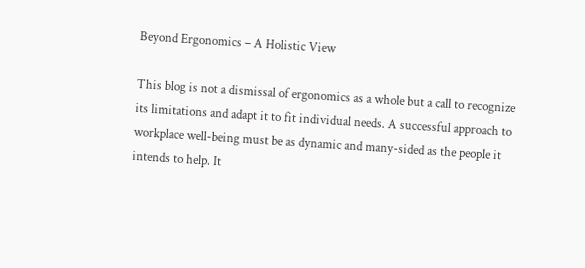Beyond Ergonomics – A Holistic View

This blog is not a dismissal of ergonomics as a whole but a call to recognize its limitations and adapt it to fit individual needs. A successful approach to workplace well-being must be as dynamic and many-sided as the people it intends to help. It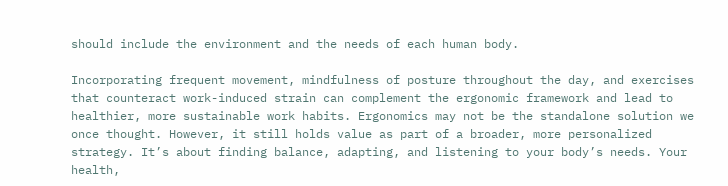should include the environment and the needs of each human body.

Incorporating frequent movement, mindfulness of posture throughout the day, and exercises that counteract work-induced strain can complement the ergonomic framework and lead to healthier, more sustainable work habits. Ergonomics may not be the standalone solution we once thought. However, it still holds value as part of a broader, more personalized strategy. It’s about finding balance, adapting, and listening to your body’s needs. Your health,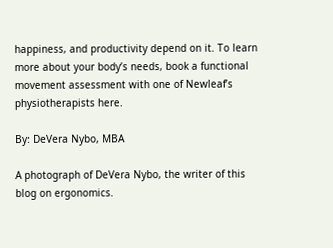happiness, and productivity depend on it. To learn more about your body’s needs, book a functional movement assessment with one of Newleaf’s physiotherapists here.

By: DeVera Nybo, MBA

A photograph of DeVera Nybo, the writer of this blog on ergonomics.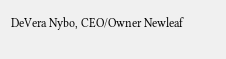DeVera Nybo, CEO/Owner Newleaf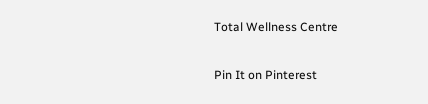Total Wellness Centre

Pin It on Pinterest